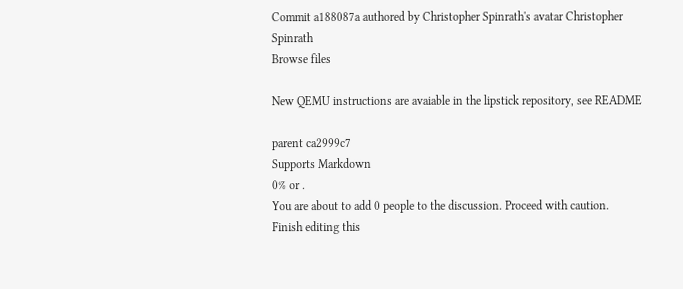Commit a188087a authored by Christopher Spinrath's avatar Christopher Spinrath
Browse files

New QEMU instructions are avaiable in the lipstick repository, see README

parent ca2999c7
Supports Markdown
0% or .
You are about to add 0 people to the discussion. Proceed with caution.
Finish editing this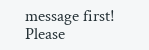message first!
Please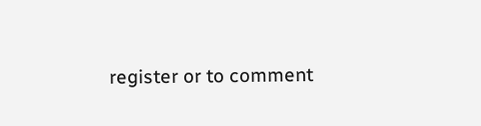register or to comment